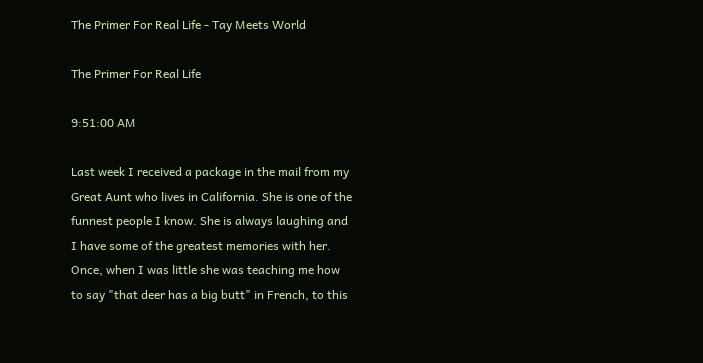The Primer For Real Life - Tay Meets World

The Primer For Real Life

9:51:00 AM

Last week I received a package in the mail from my Great Aunt who lives in California. She is one of the funnest people I know. She is always laughing and I have some of the greatest memories with her. Once, when I was little she was teaching me how to say "that deer has a big butt" in French, to this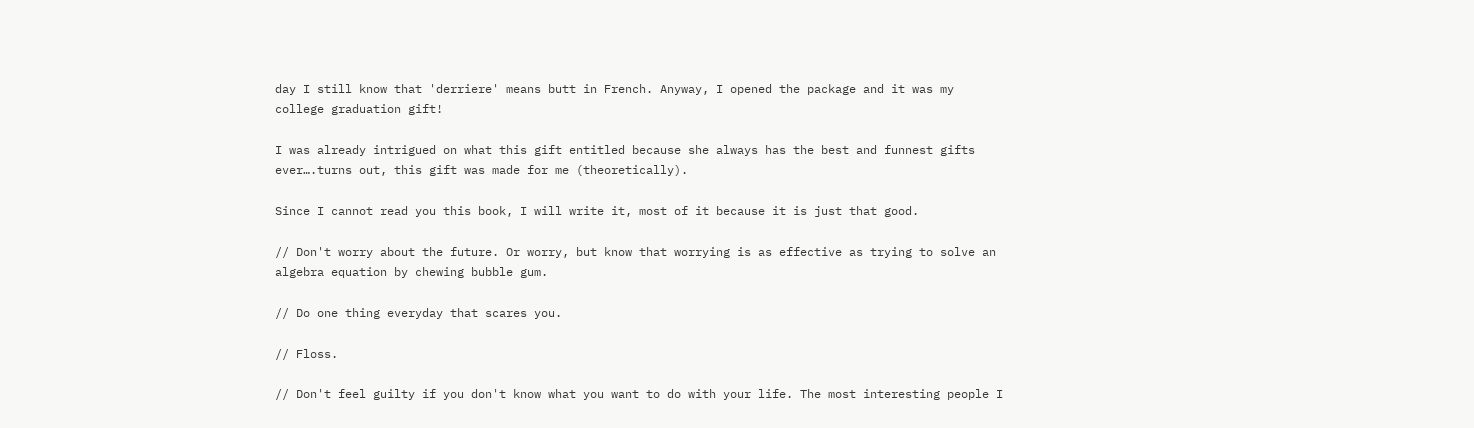day I still know that 'derriere' means butt in French. Anyway, I opened the package and it was my college graduation gift!

I was already intrigued on what this gift entitled because she always has the best and funnest gifts ever….turns out, this gift was made for me (theoretically).

Since I cannot read you this book, I will write it, most of it because it is just that good.

// Don't worry about the future. Or worry, but know that worrying is as effective as trying to solve an algebra equation by chewing bubble gum.

// Do one thing everyday that scares you.

// Floss.

// Don't feel guilty if you don't know what you want to do with your life. The most interesting people I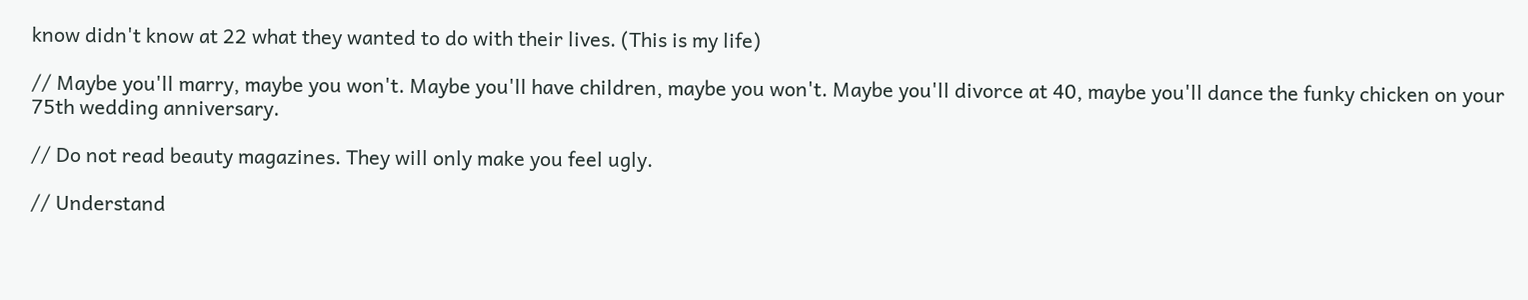know didn't know at 22 what they wanted to do with their lives. (This is my life)

// Maybe you'll marry, maybe you won't. Maybe you'll have children, maybe you won't. Maybe you'll divorce at 40, maybe you'll dance the funky chicken on your 75th wedding anniversary.

// Do not read beauty magazines. They will only make you feel ugly.

// Understand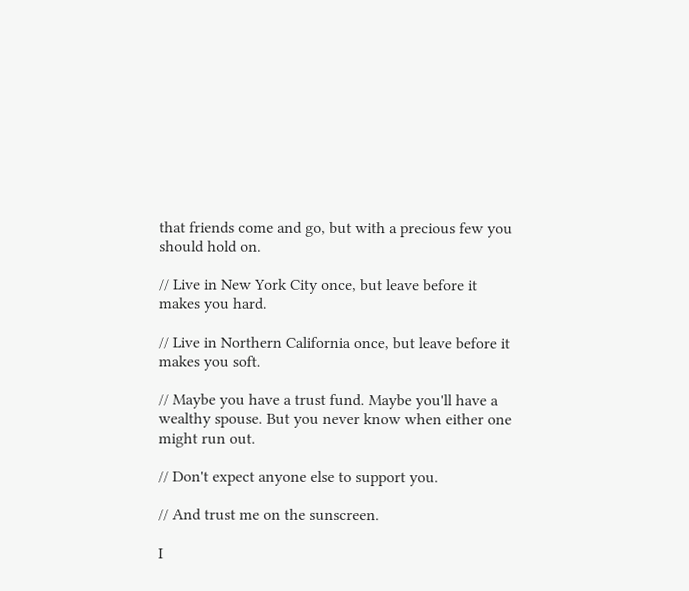that friends come and go, but with a precious few you should hold on.

// Live in New York City once, but leave before it makes you hard.

// Live in Northern California once, but leave before it makes you soft.

// Maybe you have a trust fund. Maybe you'll have a wealthy spouse. But you never know when either one might run out.

// Don't expect anyone else to support you.

// And trust me on the sunscreen.

I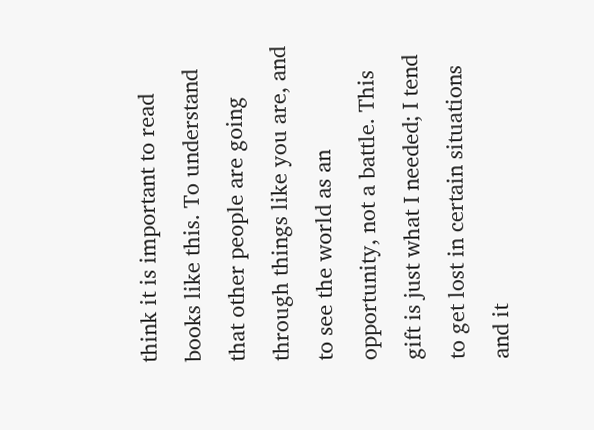think it is important to read books like this. To understand that other people are going through things like you are, and to see the world as an opportunity, not a battle. This gift is just what I needed; I tend to get lost in certain situations and it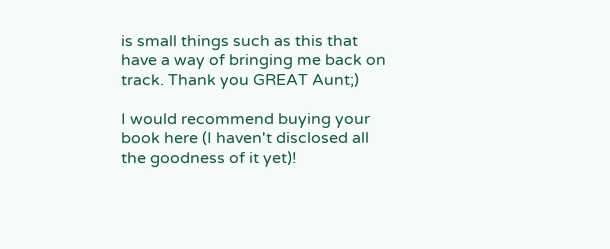is small things such as this that have a way of bringing me back on track. Thank you GREAT Aunt;)

I would recommend buying your book here (I haven't disclosed all the goodness of it yet)!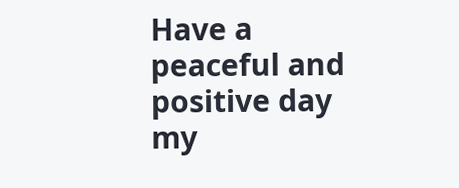Have a peaceful and positive day my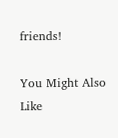friends!

You Might Also Like